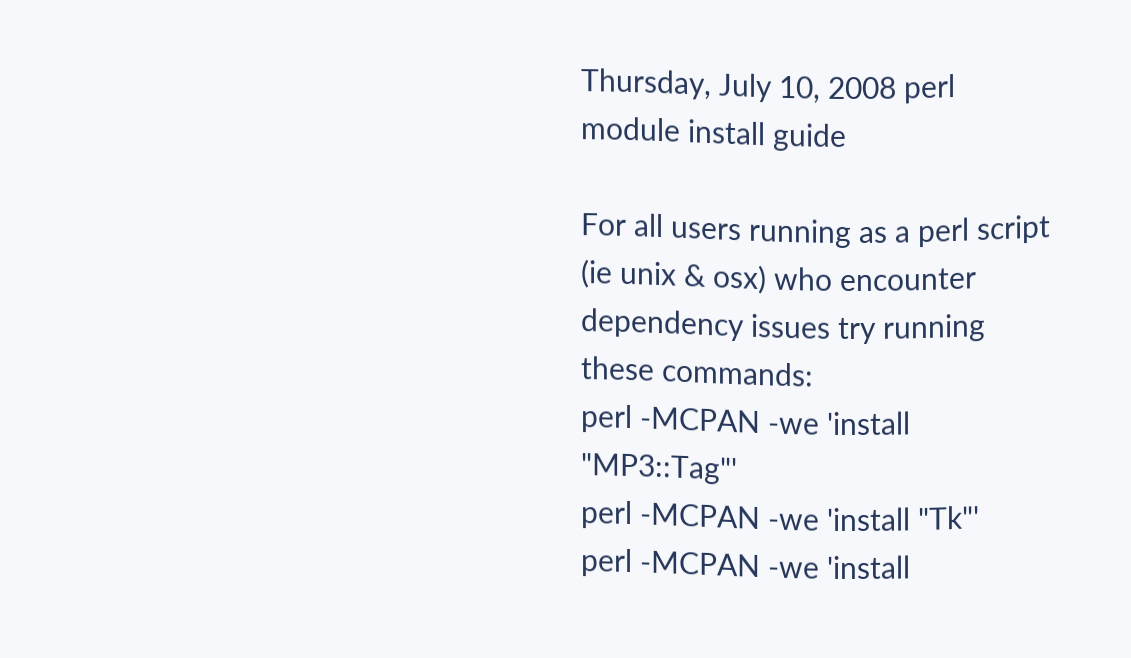Thursday, July 10, 2008 perl module install guide

For all users running as a perl script (ie unix & osx) who encounter dependency issues try running these commands:
perl -MCPAN -we 'install "MP3::Tag"'
perl -MCPAN -we 'install "Tk"'
perl -MCPAN -we 'install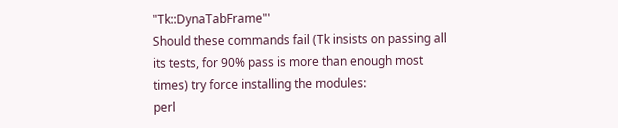"Tk::DynaTabFrame"'
Should these commands fail (Tk insists on passing all its tests, for 90% pass is more than enough most times) try force installing the modules:
perl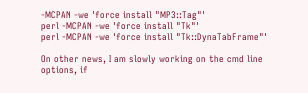-MCPAN -we 'force install "MP3::Tag"'
perl -MCPAN -we 'force install "Tk"'
perl -MCPAN -we 'force install "Tk::DynaTabFrame"'

On other news, I am slowly working on the cmd line options, if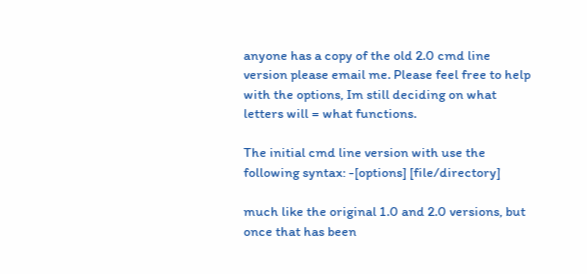anyone has a copy of the old 2.0 cmd line version please email me. Please feel free to help with the options, Im still deciding on what letters will = what functions.

The initial cmd line version with use the following syntax: -[options] [file/directory]

much like the original 1.0 and 2.0 versions, but once that has been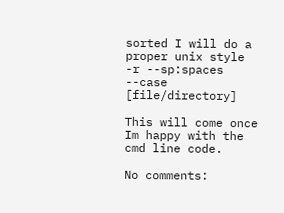sorted I will do a proper unix style -r --sp:spaces --case [file/directory]

This will come once Im happy with the cmd line code.

No comments: